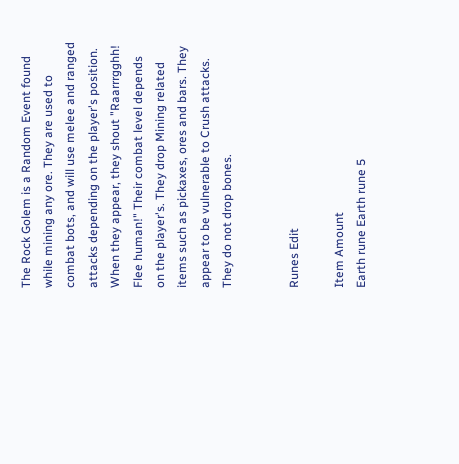The Rock Golem is a Random Event found while mining any ore. They are used to combat bots, and will use melee and ranged attacks depending on the player's position. When they appear, they shout "Raarrrgghh! Flee human!" Their combat level depends on the player's. They drop Mining related items such as pickaxes, ores and bars. They appear to be vulnerable to Crush attacks. They do not drop bones.


Runes Edit

Item Amount
Earth rune Earth rune 5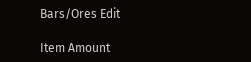Bars/Ores Edit

Item Amount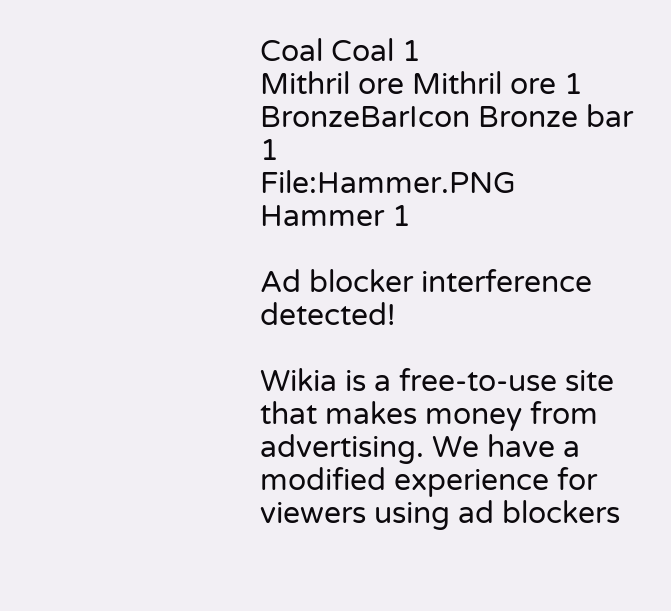Coal Coal 1
Mithril ore Mithril ore 1
BronzeBarIcon Bronze bar 1
File:Hammer.PNG Hammer 1

Ad blocker interference detected!

Wikia is a free-to-use site that makes money from advertising. We have a modified experience for viewers using ad blockers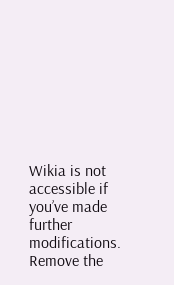Wikia is not accessible if you’ve made further modifications. Remove the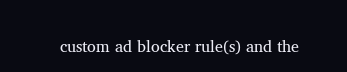custom ad blocker rule(s) and the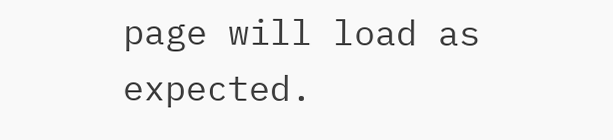page will load as expected.